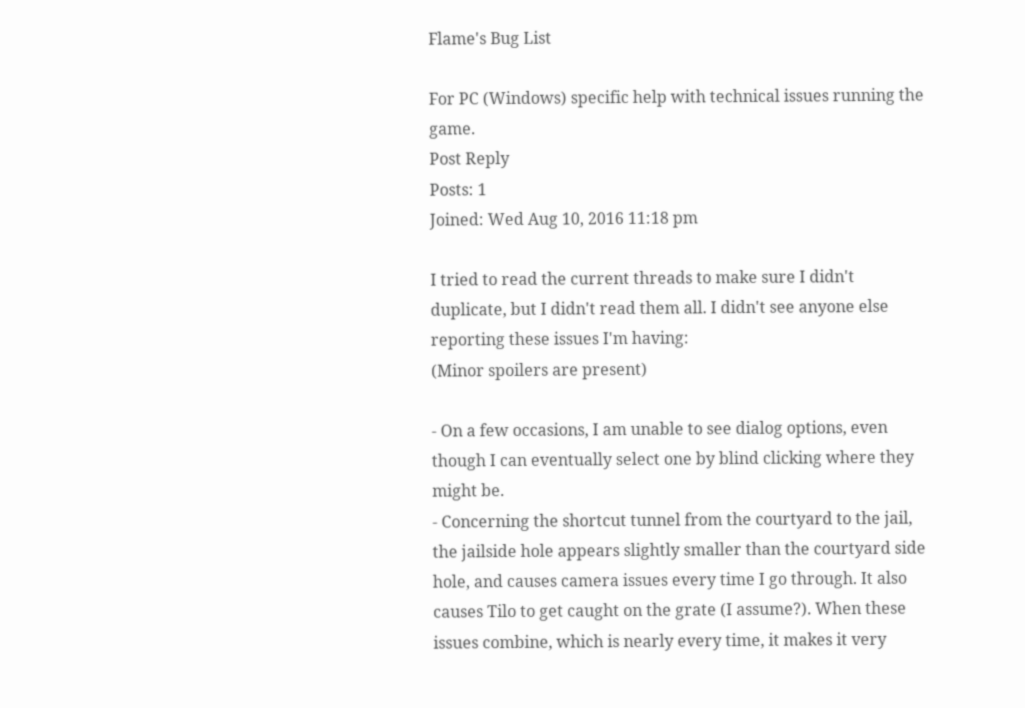Flame's Bug List

For PC (Windows) specific help with technical issues running the game.
Post Reply
Posts: 1
Joined: Wed Aug 10, 2016 11:18 pm

I tried to read the current threads to make sure I didn't duplicate, but I didn't read them all. I didn't see anyone else reporting these issues I'm having:
(Minor spoilers are present)

- On a few occasions, I am unable to see dialog options, even though I can eventually select one by blind clicking where they might be.
- Concerning the shortcut tunnel from the courtyard to the jail, the jailside hole appears slightly smaller than the courtyard side hole, and causes camera issues every time I go through. It also causes Tilo to get caught on the grate (I assume?). When these issues combine, which is nearly every time, it makes it very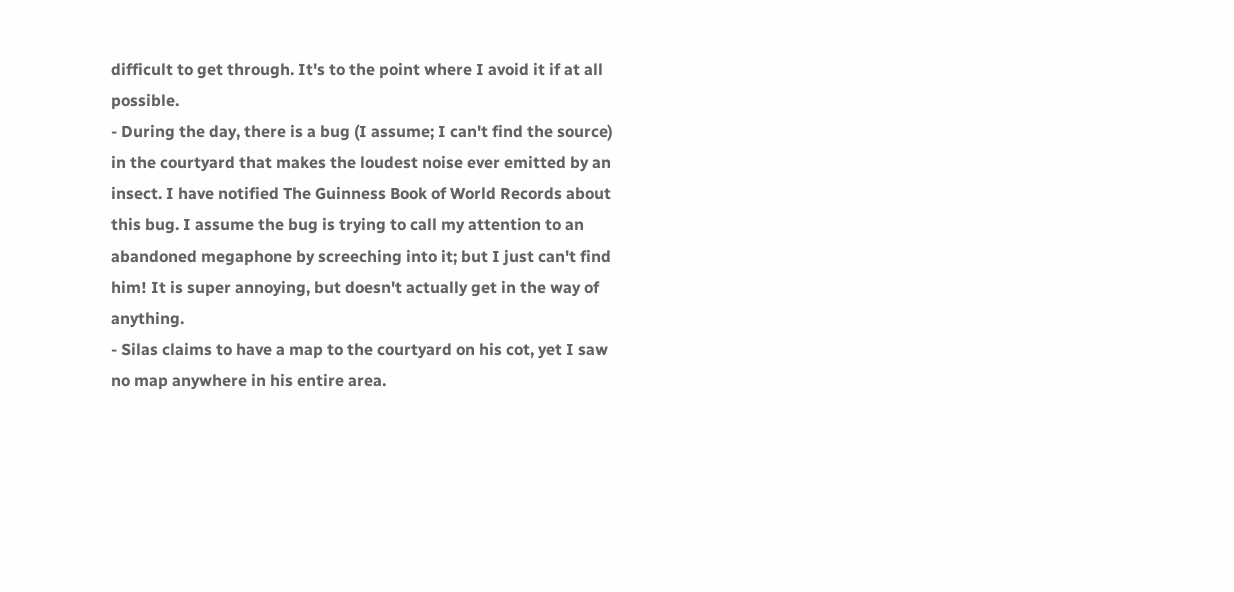difficult to get through. It's to the point where I avoid it if at all possible.
- During the day, there is a bug (I assume; I can't find the source) in the courtyard that makes the loudest noise ever emitted by an insect. I have notified The Guinness Book of World Records about this bug. I assume the bug is trying to call my attention to an abandoned megaphone by screeching into it; but I just can't find him! It is super annoying, but doesn't actually get in the way of anything.
- Silas claims to have a map to the courtyard on his cot, yet I saw no map anywhere in his entire area.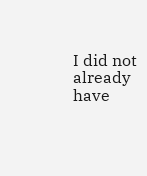I did not already have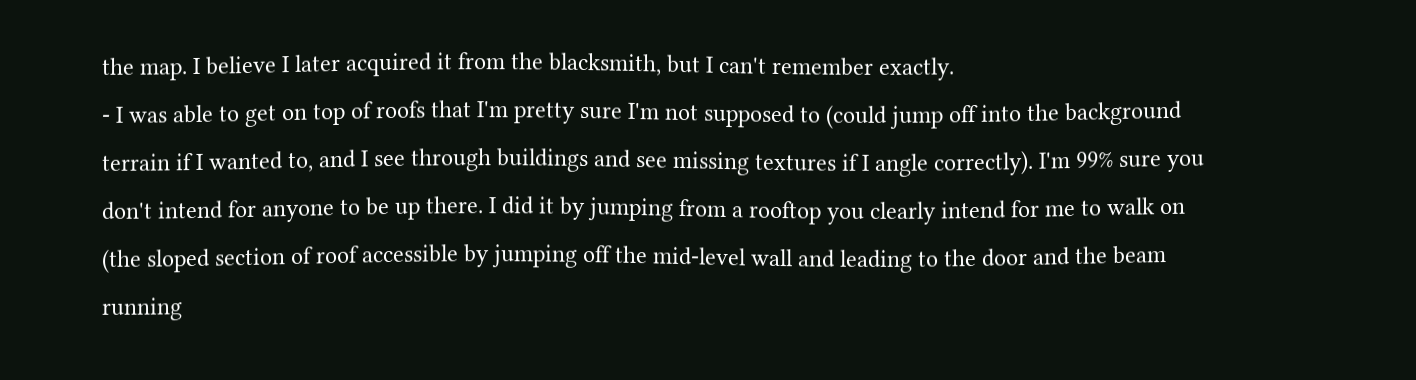the map. I believe I later acquired it from the blacksmith, but I can't remember exactly.
- I was able to get on top of roofs that I'm pretty sure I'm not supposed to (could jump off into the background terrain if I wanted to, and I see through buildings and see missing textures if I angle correctly). I'm 99% sure you don't intend for anyone to be up there. I did it by jumping from a rooftop you clearly intend for me to walk on (the sloped section of roof accessible by jumping off the mid-level wall and leading to the door and the beam running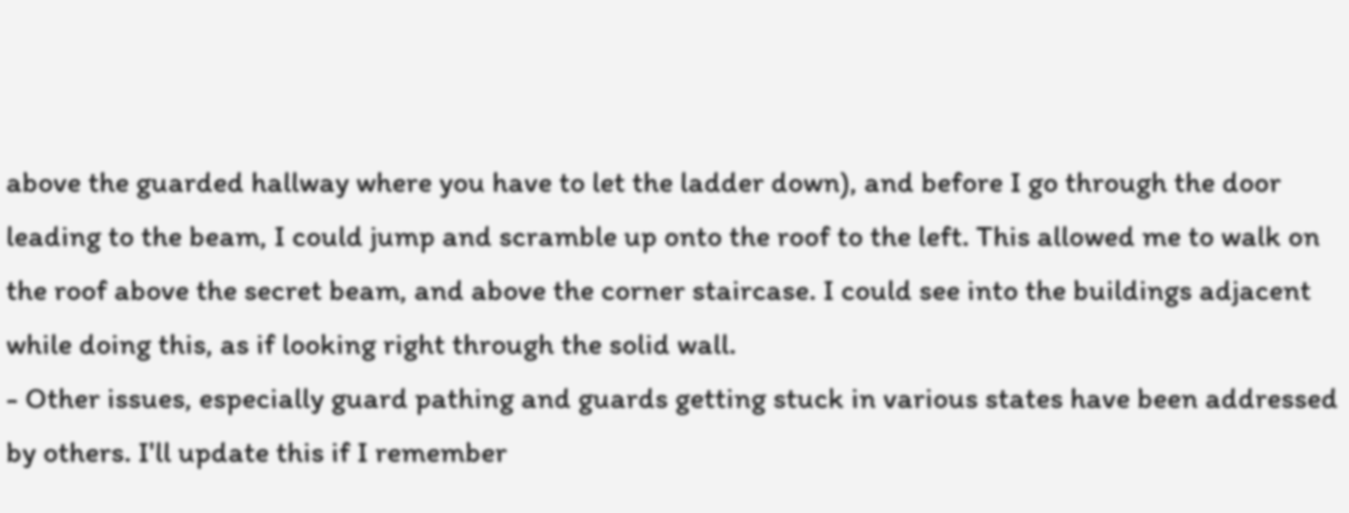above the guarded hallway where you have to let the ladder down), and before I go through the door leading to the beam, I could jump and scramble up onto the roof to the left. This allowed me to walk on the roof above the secret beam, and above the corner staircase. I could see into the buildings adjacent while doing this, as if looking right through the solid wall.
- Other issues, especially guard pathing and guards getting stuck in various states have been addressed by others. I'll update this if I remember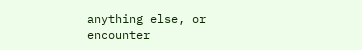anything else, or encounter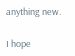anything new.

I hope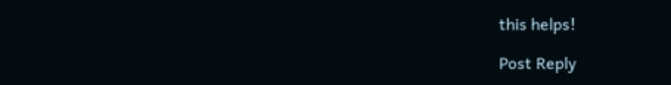this helps!

Post Reply